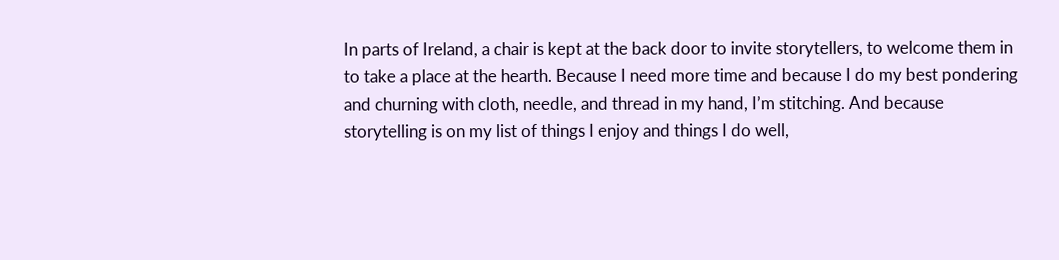In parts of Ireland, a chair is kept at the back door to invite storytellers, to welcome them in to take a place at the hearth. Because I need more time and because I do my best pondering and churning with cloth, needle, and thread in my hand, I’m stitching. And because storytelling is on my list of things I enjoy and things I do well,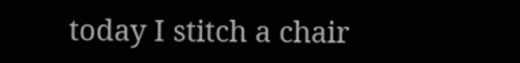today I stitch a chair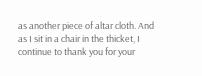as another piece of altar cloth. And as I sit in a chair in the thicket, I continue to thank you for your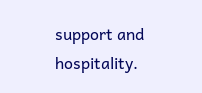support and hospitality.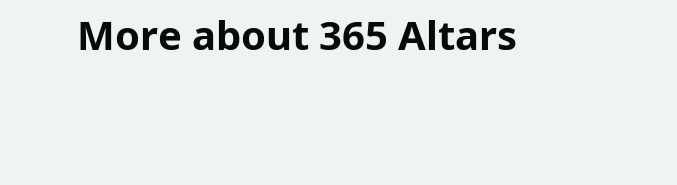More about 365 Altars